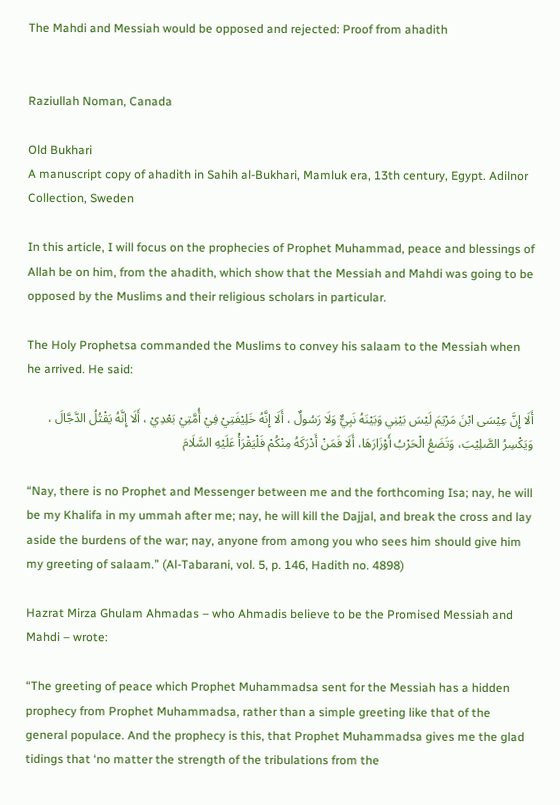The Mahdi and Messiah would be opposed and rejected: Proof from ahadith


Raziullah Noman, Canada

Old Bukhari
A manuscript copy of ahadith in Sahih al-Bukhari, Mamluk era, 13th century, Egypt. Adilnor Collection, Sweden

In this article, I will focus on the prophecies of Prophet Muhammad, peace and blessings of Allah be on him, from the ahadith, which show that the Messiah and Mahdi was going to be opposed by the Muslims and their religious scholars in particular.

The Holy Prophetsa commanded the Muslims to convey his salaam to the Messiah when he arrived. He said:

أَلَا إِنَّ عِيْسَى ابْنَ مَرْيَمَ لَيْسَ بَيْنِي وَبَيْنَهُ نَبِيٌّ وَلَا رَسُولٌ ، أَلَا إِنَّهُ خَلِيْفَتِيْ فِيْ أُمَّتِيْ بَعْدِيْ ، أَلَا إِنَّهُ يَقْتُلُ الدَّجَّالَ ، وَيَكْسِرُ الصَّلِيْبَ، وَتَضَعُ الْحَرْبُ أَوْزَارَهَا، أَلَا فَمَنْ أَدْرَكَهُ مِنْكُمْ فَلْيَقْرَأْ عَلَيْهِ السَّلَامَ

“Nay, there is no Prophet and Messenger between me and the forthcoming Isa; nay, he will be my Khalifa in my ummah after me; nay, he will kill the Dajjal, and break the cross and lay aside the burdens of the war; nay, anyone from among you who sees him should give him my greeting of salaam.” (Al-Tabarani, vol. 5, p. 146, Hadith no. 4898)

Hazrat Mirza Ghulam Ahmadas – who Ahmadis believe to be the Promised Messiah and Mahdi – wrote:

“The greeting of peace which Prophet Muhammadsa sent for the Messiah has a hidden prophecy from Prophet Muhammadsa, rather than a simple greeting like that of the general populace. And the prophecy is this, that Prophet Muhammadsa gives me the glad tidings that ‘no matter the strength of the tribulations from the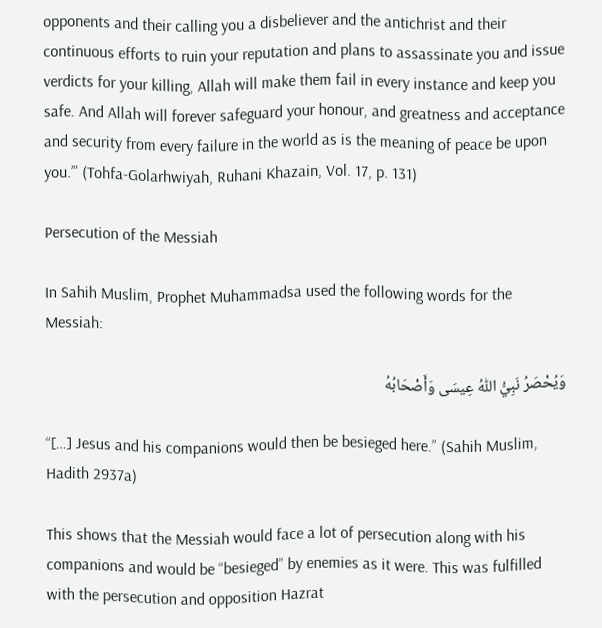opponents and their calling you a disbeliever and the antichrist and their continuous efforts to ruin your reputation and plans to assassinate you and issue verdicts for your killing, Allah will make them fail in every instance and keep you safe. And Allah will forever safeguard your honour, and greatness and acceptance and security from every failure in the world as is the meaning of peace be upon you.’” (Tohfa-Golarhwiyah, Ruhani Khazain, Vol. 17, p. 131)

Persecution of the Messiah

In Sahih Muslim, Prophet Muhammadsa used the following words for the Messiah:

وَيُحْصَرُ نَبِيُّ اللّٰهُ عِيسَى وَأَصْحَابُهُ

“[…] Jesus and his companions would then be besieged here.” (Sahih Muslim, Hadith 2937a)

This shows that the Messiah would face a lot of persecution along with his companions and would be “besieged” by enemies as it were. This was fulfilled with the persecution and opposition Hazrat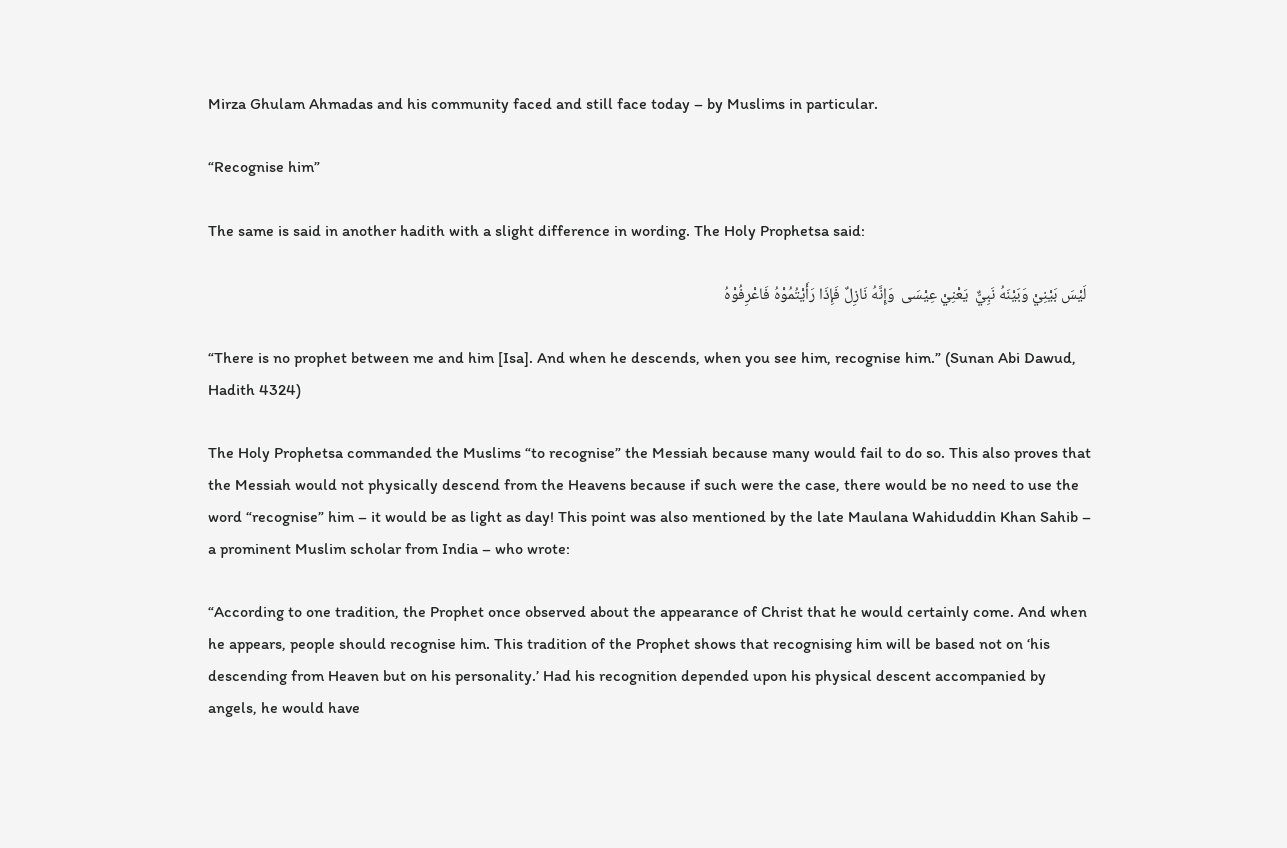Mirza Ghulam Ahmadas and his community faced and still face today – by Muslims in particular.

“Recognise him”

The same is said in another hadith with a slight difference in wording. The Holy Prophetsa said:

 لَيْسَ بَيْنِيْ وَبَيْنَهُ نَبِيٌّ  يَعْنِيْ عِيْسَى  وَإِنَّهُ نَازِلٌ فَإِذَا رَأَيْتُمُوْهُ فَاعْرِفُوْهُ

“There is no prophet between me and him [Isa]. And when he descends, when you see him, recognise him.” (Sunan Abi Dawud, Hadith 4324)

The Holy Prophetsa commanded the Muslims “to recognise” the Messiah because many would fail to do so. This also proves that the Messiah would not physically descend from the Heavens because if such were the case, there would be no need to use the word “recognise” him – it would be as light as day! This point was also mentioned by the late Maulana Wahiduddin Khan Sahib – a prominent Muslim scholar from India – who wrote:

“According to one tradition, the Prophet once observed about the appearance of Christ that he would certainly come. And when he appears, people should recognise him. This tradition of the Prophet shows that recognising him will be based not on ‘his descending from Heaven but on his personality.’ Had his recognition depended upon his physical descent accompanied by angels, he would have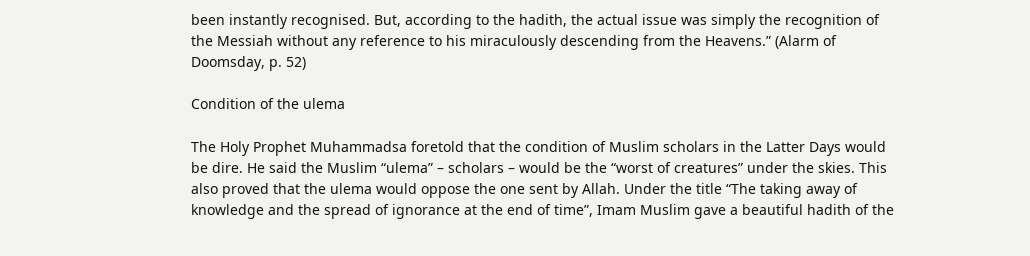been instantly recognised. But, according to the hadith, the actual issue was simply the recognition of the Messiah without any reference to his miraculously descending from the Heavens.” (Alarm of Doomsday, p. 52)

Condition of the ulema

The Holy Prophet Muhammadsa foretold that the condition of Muslim scholars in the Latter Days would be dire. He said the Muslim “ulema” – scholars – would be the “worst of creatures” under the skies. This also proved that the ulema would oppose the one sent by Allah. Under the title “The taking away of knowledge and the spread of ignorance at the end of time”, Imam Muslim gave a beautiful hadith of the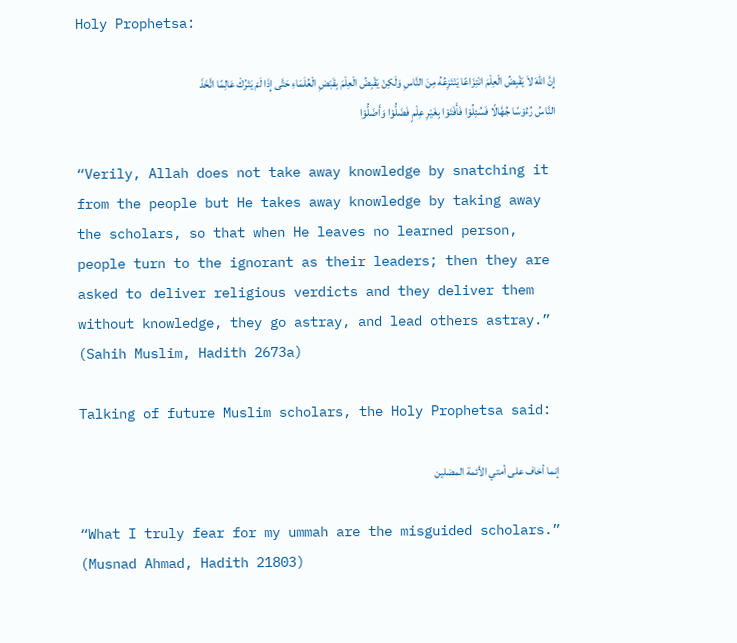Holy Prophetsa:

إِنَّ اللّٰهَ لاَ يَقْبِضُ الْعِلْمَ انْتِزَاعًا يَنْتَزِعُهُ مِنَ النَّاسِ وَلَكِنْ يَقْبِضُ الْعِلْمَ بِقَبْضِ الْعُلَمَاءِ حَتَّى إِذَا لَمْ يَتْرُكْ عَالِمًا اتَّخَذَ النَّاسُ رُءُوْسًا جُهَّالًا فَسُئِلُوْا فَأَفْتَوْا بِغَيْرِ عِلْمٍ فَضَلُّوْا وَأَضَلُّوْا

“Verily, Allah does not take away knowledge by snatching it from the people but He takes away knowledge by taking away the scholars, so that when He leaves no learned person, people turn to the ignorant as their leaders; then they are asked to deliver religious verdicts and they deliver them without knowledge, they go astray, and lead others astray.” (Sahih Muslim, Hadith 2673a)

Talking of future Muslim scholars, the Holy Prophetsa said:

إنما أخاف على أمتي الأئمة المضلين

“What I truly fear for my ummah are the misguided scholars.” (Musnad Ahmad, Hadith 21803)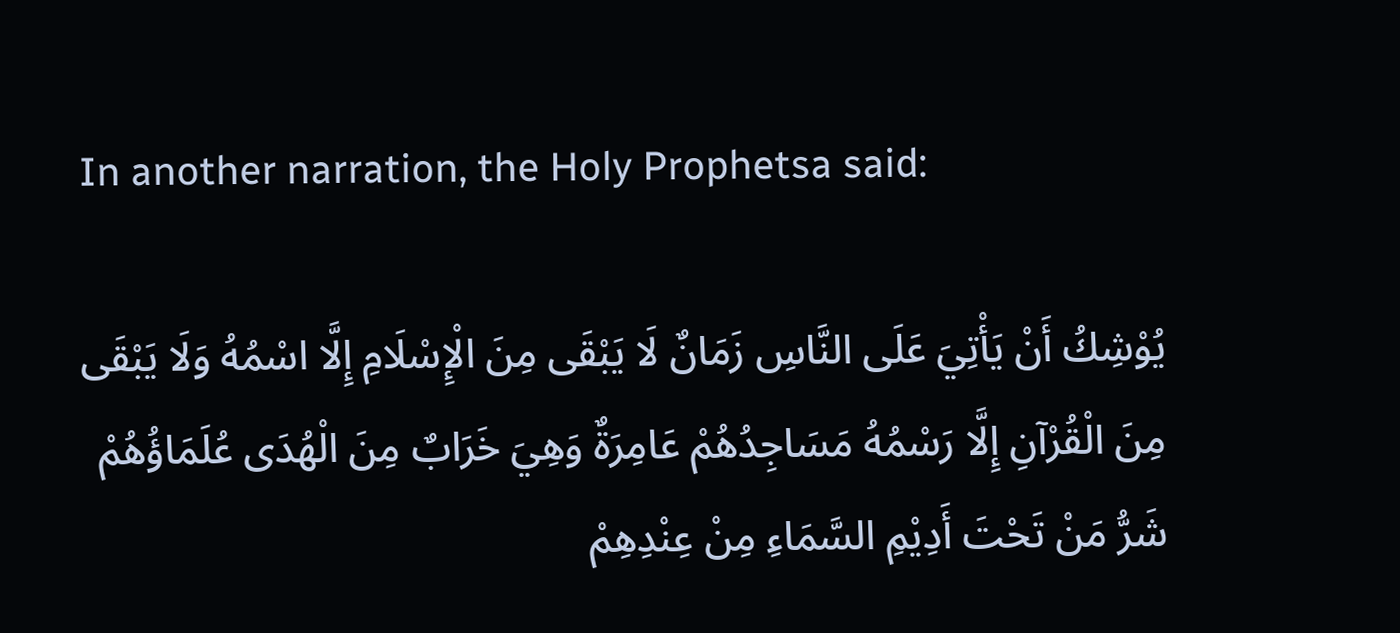In another narration, the Holy Prophetsa said:

يُوْشِكُ أَنْ يَأْتِيَ عَلَى النَّاسِ زَمَانٌ لَا يَبْقَى مِنَ الْإِسْلَامِ إِلَّا اسْمُهُ وَلَا يَبْقَى مِنَ الْقُرْآنِ إِلَّا رَسْمُهُ مَسَاجِدُهُمْ عَامِرَةٌ وَهِيَ خَرَابٌ مِنَ الْهُدَى عُلَمَاؤُهُمْ شَرُّ مَنْ تَحْتَ أَدِيْمِ السَّمَاءِ مِنْ عِنْدِهِمْ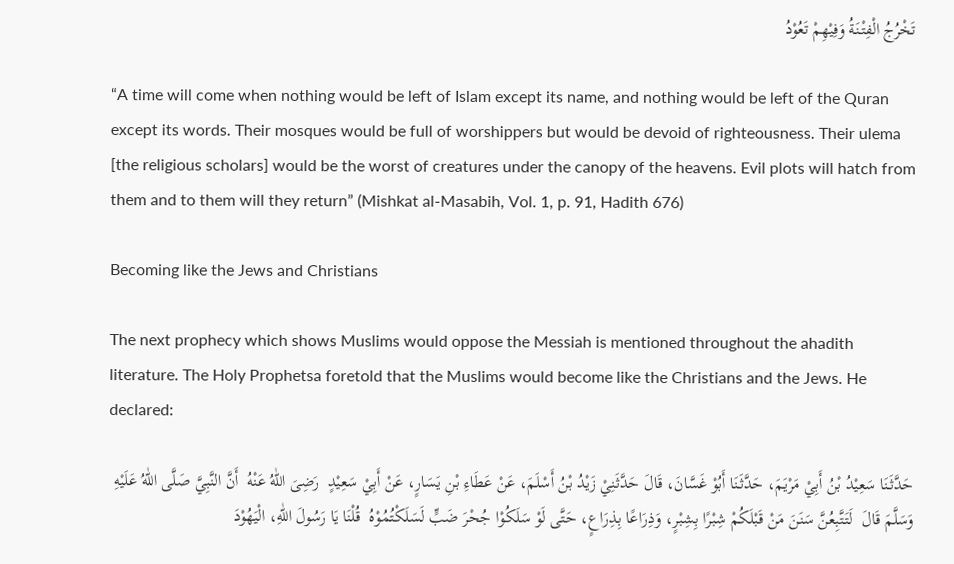تَخْرُجُ الْفِتْنَةُ وَفِيْهِمْ تَعُوْدُ

“A time will come when nothing would be left of Islam except its name, and nothing would be left of the Quran except its words. Their mosques would be full of worshippers but would be devoid of righteousness. Their ulema [the religious scholars] would be the worst of creatures under the canopy of the heavens. Evil plots will hatch from them and to them will they return” (Mishkat al-Masabih, Vol. 1, p. 91, Hadith 676)

Becoming like the Jews and Christians

The next prophecy which shows Muslims would oppose the Messiah is mentioned throughout the ahadith literature. The Holy Prophetsa foretold that the Muslims would become like the Christians and the Jews. He declared:

حَدَّثَنَا سَعِيْدُ بْنُ أَبِيْ مَرْيَمَ، حَدَّثَنَا أَبُوْ غَسَّانَ، قَالَ حَدَّثَنِيْ زَيْدُ بْنُ أَسْلَمَ، عَنْ عَطَاءِ بْنِ يَسَارٍ، عَنْ أَبِيْ سَعِيْدٍ  رَضِىَ اللّٰهُ عَنْهُ  أَنَّ النَّبِيَّ صَلَّى اللّٰهُ عَلَيْهِ وَسَلَّمَ قَالَ  لَتَتَّبِعُنَّ سَنَنَ مَنْ قَبْلَكُمْ شِبْرًا بِشِبْرٍ، وَذِرَاعًا بِذِرَاعٍ، حَتَّى لَوْ سَلَكُوْا جُحْرَ ضَبٍّ لَسَلَكْتُمُوْهُ  قُلْنَا يَا رَسُولَ اللّٰهِ، الْيَهُوْدَ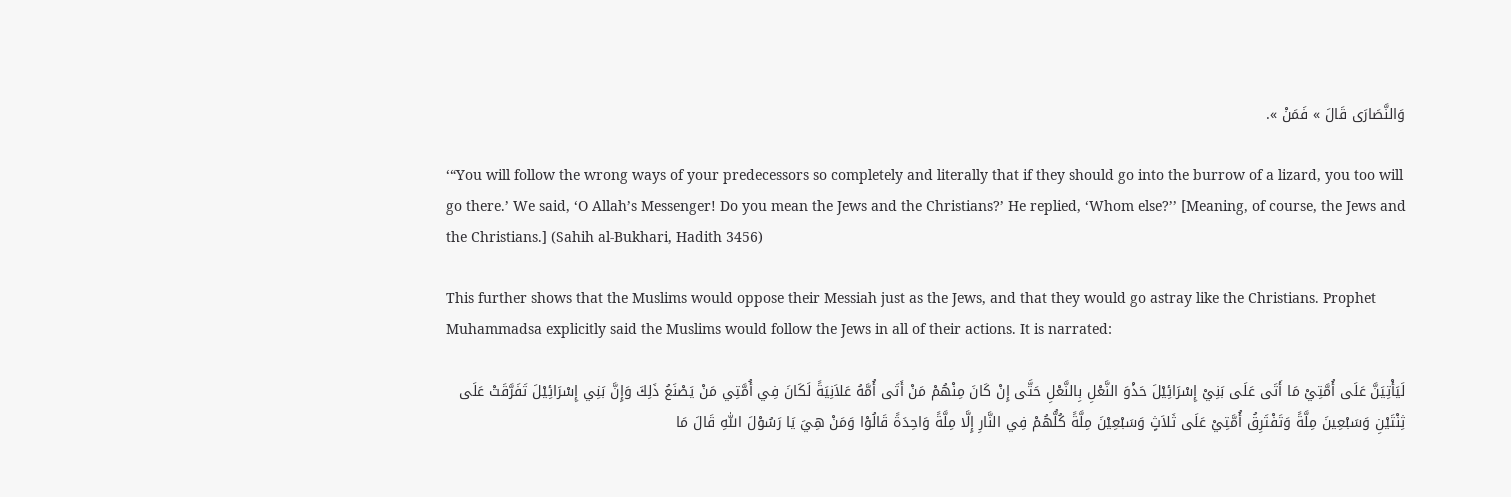وَالنَّصَارَى قَالَ » فَمَنْ ».

‘“You will follow the wrong ways of your predecessors so completely and literally that if they should go into the burrow of a lizard, you too will go there.’ We said, ‘O Allah’s Messenger! Do you mean the Jews and the Christians?’ He replied, ‘Whom else?’’ [Meaning, of course, the Jews and the Christians.] (Sahih al-Bukhari, Hadith 3456)

This further shows that the Muslims would oppose their Messiah just as the Jews, and that they would go astray like the Christians. Prophet Muhammadsa explicitly said the Muslims would follow the Jews in all of their actions. It is narrated:

لَيَأْتِيَنَّ عَلَى أُمَّتِيْ مَا أَتَى عَلَى بَنِيْ إِسْرَائِيْلَ حَذْوَ النَّعْلِ بِالنَّعْلِ حَتَّى إِنْ كَانَ مِنْهُمْ مَنْ أَتَى أُمَّهُ عَلاَنِيَةً لَكَانَ فِي أُمَّتِي مَنْ يَصْنَعُ ذَلِكَ وَإِنَّ بَنِي إِسْرَائِيْلَ تَفَرَّقَتْ عَلَى ثِنْتَيْنِ وَسَبْعِينَ مِلَّةً وَتَفْتَرِقُ أُمَّتِيْ عَلَى ثَلاَثٍ وَسَبْعِيْنَ مِلَّةً كُلُّهُمْ فِي النَّارِ إِلَّا مِلَّةً وَاحِدَةً قَالُوْا وَمَنْ هِيَ يَا رَسُوْلَ اللّٰهِ قَالَ مَا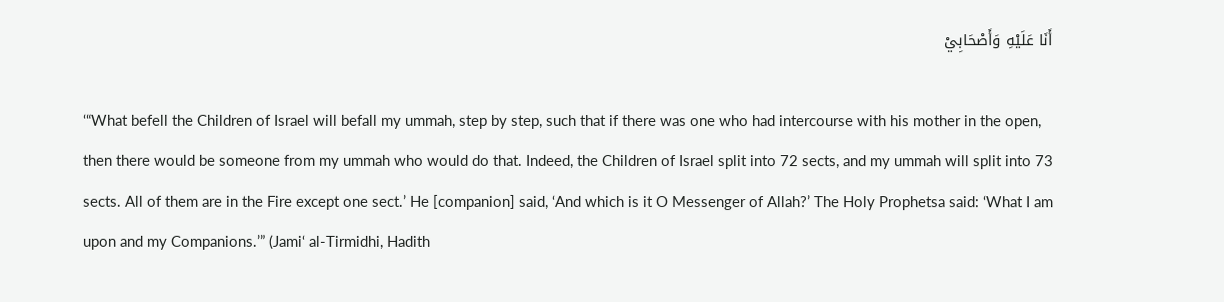أَنَا عَلَيْهِ وَأَصْحَابِيْ

‘“What befell the Children of Israel will befall my ummah, step by step, such that if there was one who had intercourse with his mother in the open, then there would be someone from my ummah who would do that. Indeed, the Children of Israel split into 72 sects, and my ummah will split into 73 sects. All of them are in the Fire except one sect.’ He [companion] said, ‘And which is it O Messenger of Allah?’ The Holy Prophetsa said: ‘What I am upon and my Companions.’” (Jami‘ al-Tirmidhi, Hadith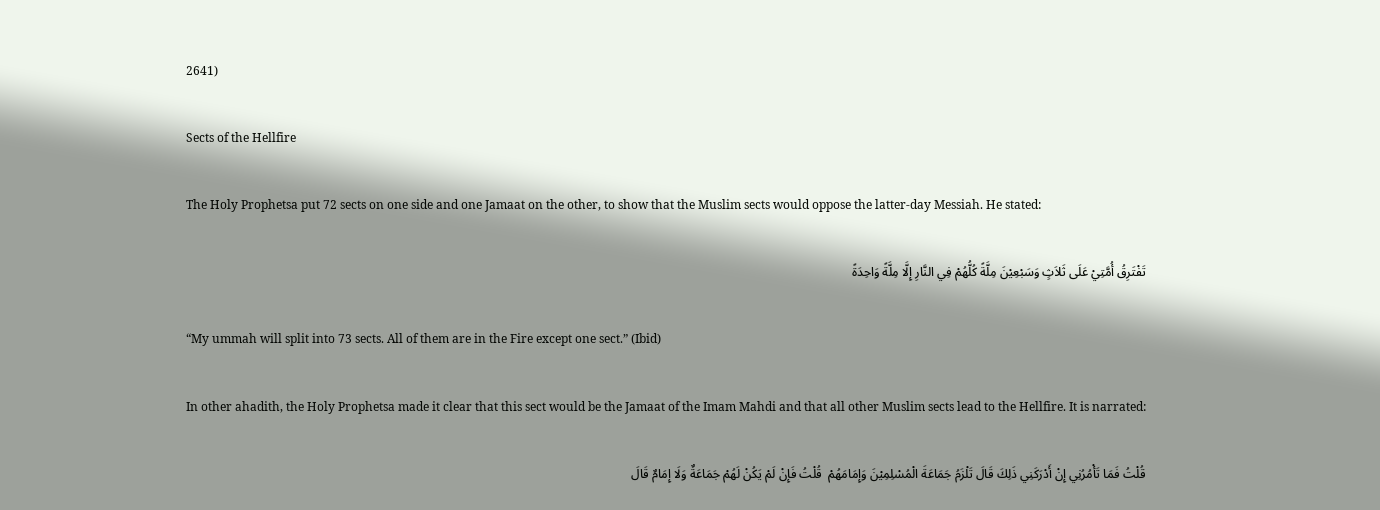2641)

Sects of the Hellfire

The Holy Prophetsa put 72 sects on one side and one Jamaat on the other, to show that the Muslim sects would oppose the latter-day Messiah. He stated:

تَفْتَرِقُ أُمَّتِيْ عَلَى ثَلاَثٍ وَسَبْعِيْنَ مِلَّةً كُلُّهُمْ فِي النَّارِ إِلَّا مِلَّةً وَاحِدَةً

“My ummah will split into 73 sects. All of them are in the Fire except one sect.” (Ibid)

In other ahadith, the Holy Prophetsa made it clear that this sect would be the Jamaat of the Imam Mahdi and that all other Muslim sects lead to the Hellfire. It is narrated:

قُلْتُ فَمَا تَأْمُرُنِي إِنْ أَدْرَكَنِي ذَلِكَ قَالَ تَلْزَمُ جَمَاعَةَ الْمُسْلِمِيْنَ وَإِمَامَهُمْ  قُلْتُ فَإِنْ لَمْ يَكُنْ لَهُمْ جَمَاعَةٌ وَلَا إِمَامٌ قَالَ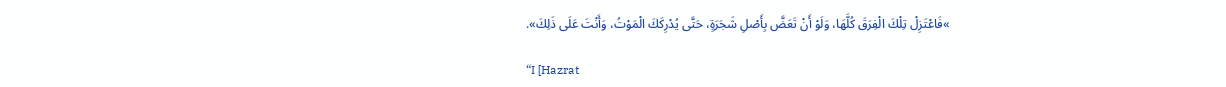»فَاعْتَزِلْ تِلْكَ الْفِرَقَ كُلَّهَا، وَلَوْ أَنْ تَعَضَّ بِأَصْلِ شَجَرَةٍ، حَتَّى يُدْرِكَكَ الْمَوْتُ، وَأَنْتَ عَلَى ذَلِكَ».

“I [Hazrat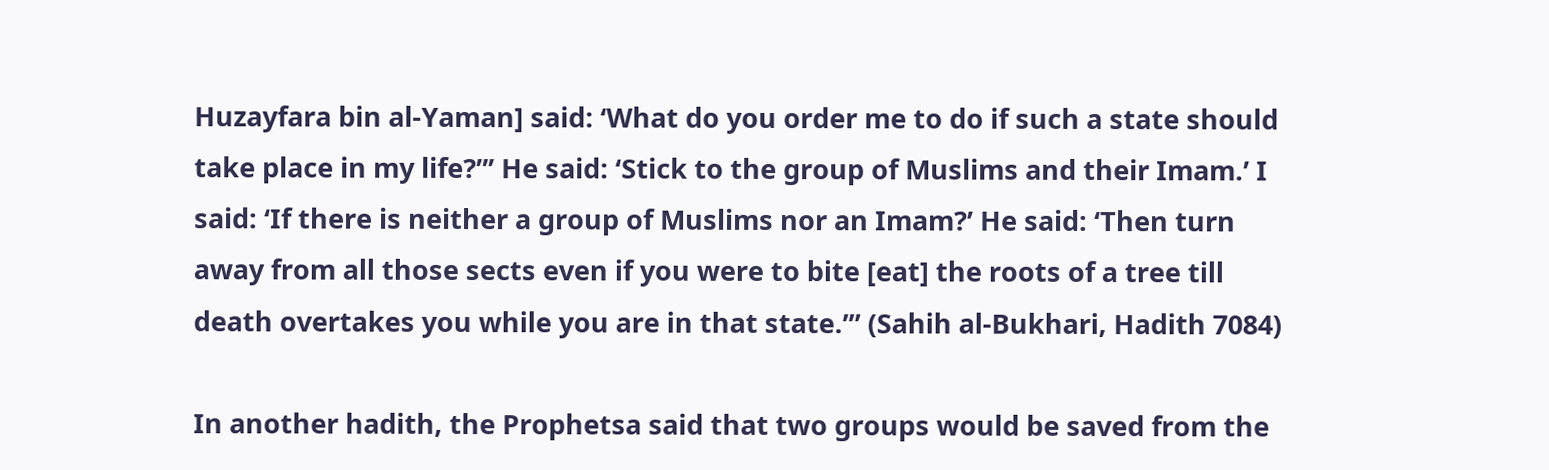Huzayfara bin al-Yaman] said: ‘What do you order me to do if such a state should take place in my life?”’ He said: ‘Stick to the group of Muslims and their Imam.’ I said: ‘If there is neither a group of Muslims nor an Imam?’ He said: ‘Then turn away from all those sects even if you were to bite [eat] the roots of a tree till death overtakes you while you are in that state.’” (Sahih al-Bukhari, Hadith 7084)

In another hadith, the Prophetsa said that two groups would be saved from the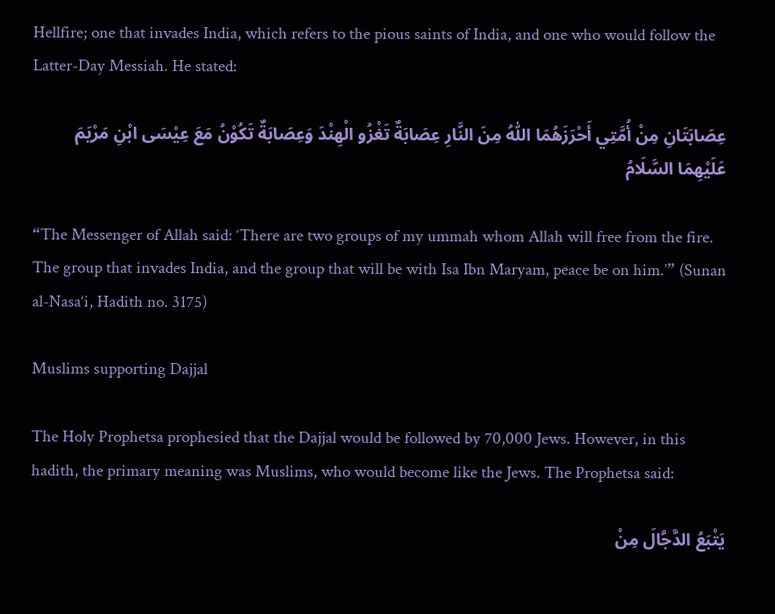Hellfire; one that invades India, which refers to the pious saints of India, and one who would follow the Latter-Day Messiah. He stated:

عِصَابَتَانِ مِنْ أُمَّتِي أَحْرَزَهُمَا اللّٰهُ مِنَ النَّارِ عِصَابَةٌ تَغْزُو الْهِنْدَ وَعِصَابَةٌ تَكُوْنُ مَعَ عِيْسَى ابْنِ مَرْيَمَ عَلَيْهِمَا السَّلَامُ

“The Messenger of Allah said: ‘There are two groups of my ummah whom Allah will free from the fire. The group that invades India, and the group that will be with Isa Ibn Maryam, peace be on him.’” (Sunan al-Nasa‘i, Hadith no. 3175)

Muslims supporting Dajjal

The Holy Prophetsa prophesied that the Dajjal would be followed by 70,000 Jews. However, in this hadith, the primary meaning was Muslims, who would become like the Jews. The Prophetsa said:

يَتْبَعُ الدَّجَّالَ مِنْ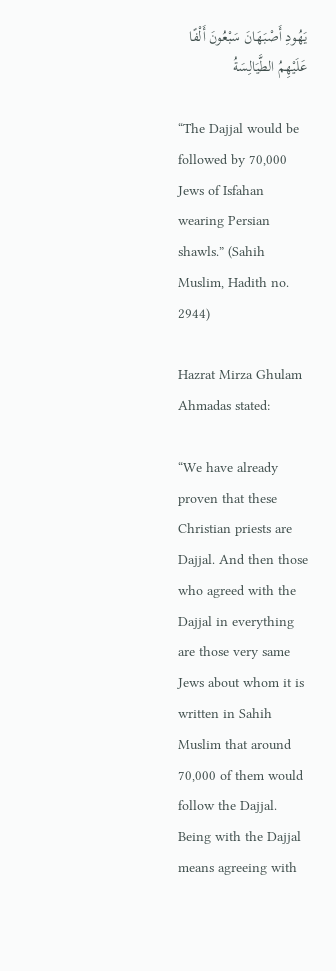يَهُودِ أَصْبَهَانَ سَبْعُونَ أَلْفًا عَلَيْهِمُ الطَّيَالِسَةُ

“The Dajjal would be followed by 70,000 Jews of Isfahan wearing Persian shawls.” (Sahih Muslim, Hadith no. 2944)

Hazrat Mirza Ghulam Ahmadas stated:

“We have already proven that these Christian priests are Dajjal. And then those who agreed with the Dajjal in everything are those very same Jews about whom it is written in Sahih Muslim that around 70,000 of them would follow the Dajjal. Being with the Dajjal means agreeing with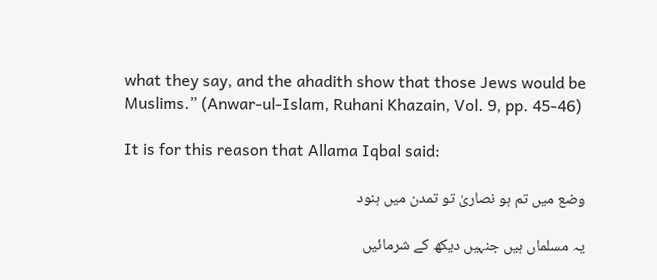what they say, and the ahadith show that those Jews would be Muslims.” (Anwar-ul-Islam, Ruhani Khazain, Vol. 9, pp. 45-46)

It is for this reason that Allama Iqbal said:

وضع ميں تم ہو نصاریٰ تو تمدن ميں ہنود

يہ مسلماں ہيں جنہيں ديکھ كے شرمائيں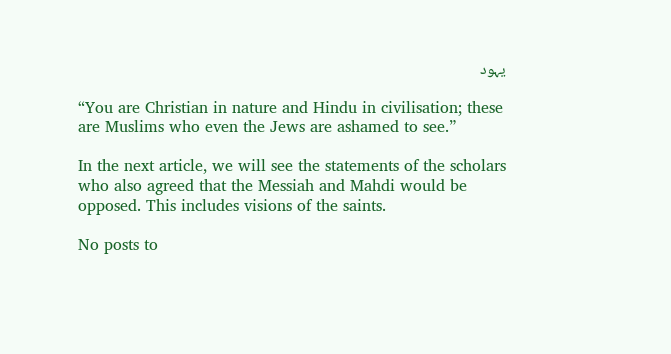يہود

“You are Christian in nature and Hindu in civilisation; these are Muslims who even the Jews are ashamed to see.”

In the next article, we will see the statements of the scholars who also agreed that the Messiah and Mahdi would be opposed. This includes visions of the saints.

No posts to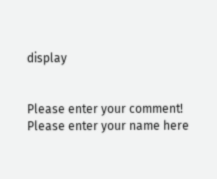display


Please enter your comment!
Please enter your name here